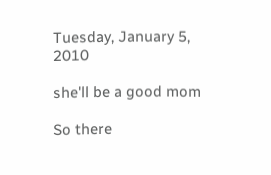Tuesday, January 5, 2010

she'll be a good mom

So there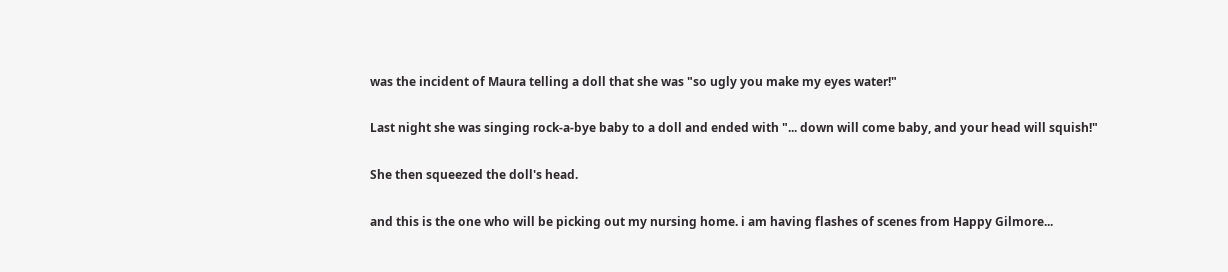was the incident of Maura telling a doll that she was "so ugly you make my eyes water!"

Last night she was singing rock-a-bye baby to a doll and ended with "... down will come baby, and your head will squish!"

She then squeezed the doll's head.

and this is the one who will be picking out my nursing home. i am having flashes of scenes from Happy Gilmore...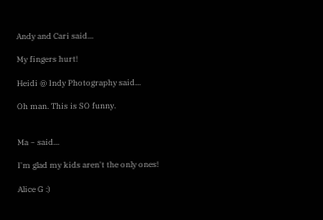Andy and Cari said...

My fingers hurt!

Heidi @ Indy Photography said...

Oh man. This is SO funny.


Ma ~ said...

I'm glad my kids aren't the only ones!

Alice G :)